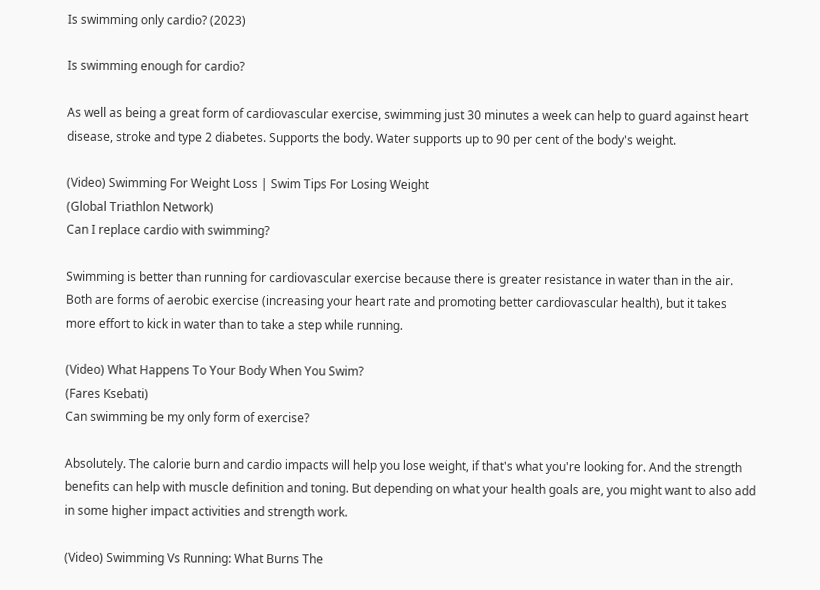Is swimming only cardio? (2023)

Is swimming enough for cardio?

As well as being a great form of cardiovascular exercise, swimming just 30 minutes a week can help to guard against heart disease, stroke and type 2 diabetes. Supports the body. Water supports up to 90 per cent of the body's weight.

(Video) Swimming For Weight Loss | Swim Tips For Losing Weight
(Global Triathlon Network)
Can I replace cardio with swimming?

Swimming is better than running for cardiovascular exercise because there is greater resistance in water than in the air. Both are forms of aerobic exercise (increasing your heart rate and promoting better cardiovascular health), but it takes more effort to kick in water than to take a step while running.

(Video) What Happens To Your Body When You Swim?
(Fares Ksebati)
Can swimming be my only form of exercise?

Absolutely. The calorie burn and cardio impacts will help you lose weight, if that's what you're looking for. And the strength benefits can help with muscle definition and toning. But depending on what your health goals are, you might want to also add in some higher impact activities and strength work.

(Video) Swimming Vs Running: What Burns The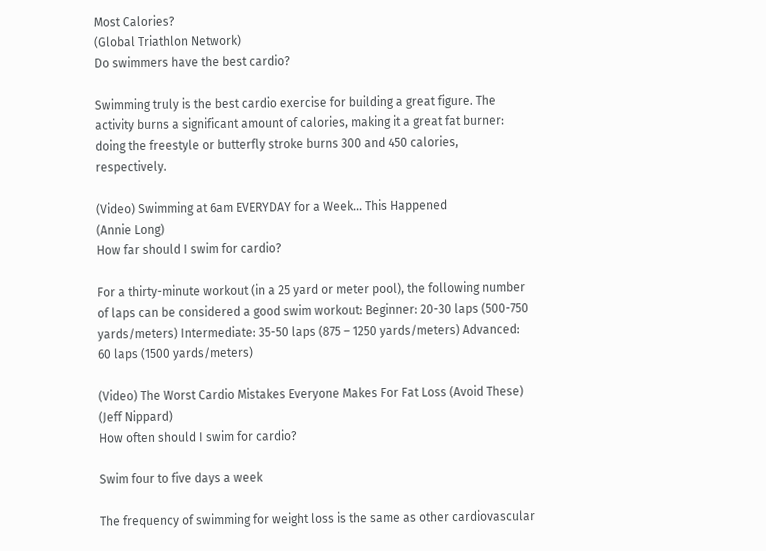Most Calories?
(Global Triathlon Network)
Do swimmers have the best cardio?

Swimming truly is the best cardio exercise for building a great figure. The activity burns a significant amount of calories, making it a great fat burner: doing the freestyle or butterfly stroke burns 300 and 450 calories, respectively.

(Video) Swimming at 6am EVERYDAY for a Week… This Happened
(Annie Long)
How far should I swim for cardio?

For a thirty-minute workout (in a 25 yard or meter pool), the following number of laps can be considered a good swim workout: Beginner: 20-30 laps (500-750 yards/meters) Intermediate: 35-50 laps (875 – 1250 yards/meters) Advanced: 60 laps (1500 yards/meters)

(Video) The Worst Cardio Mistakes Everyone Makes For Fat Loss (Avoid These)
(Jeff Nippard)
How often should I swim for cardio?

Swim four to five days a week

The frequency of swimming for weight loss is the same as other cardiovascular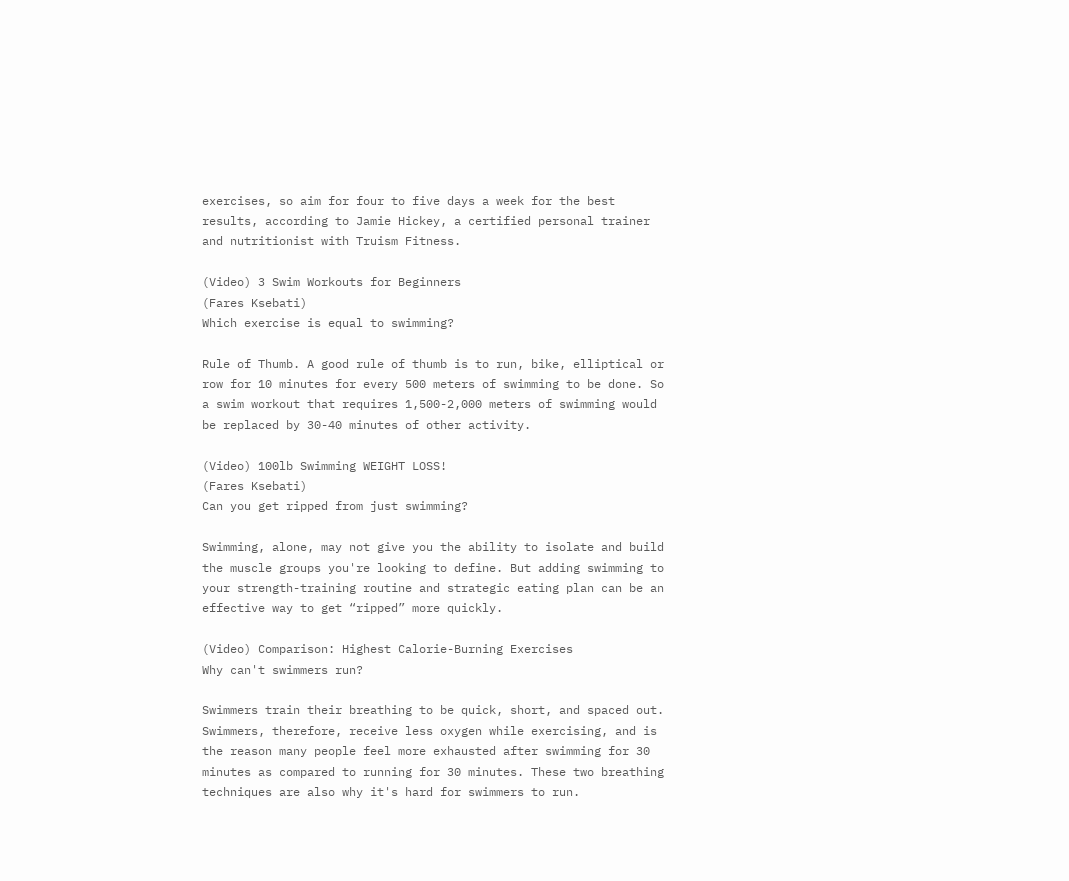exercises, so aim for four to five days a week for the best results, according to Jamie Hickey, a certified personal trainer and nutritionist with Truism Fitness.

(Video) 3 Swim Workouts for Beginners
(Fares Ksebati)
Which exercise is equal to swimming?

Rule of Thumb. A good rule of thumb is to run, bike, elliptical or row for 10 minutes for every 500 meters of swimming to be done. So a swim workout that requires 1,500-2,000 meters of swimming would be replaced by 30-40 minutes of other activity.

(Video) 100lb Swimming WEIGHT LOSS!
(Fares Ksebati)
Can you get ripped from just swimming?

Swimming, alone, may not give you the ability to isolate and build the muscle groups you're looking to define. But adding swimming to your strength-training routine and strategic eating plan can be an effective way to get “ripped” more quickly.

(Video) Comparison: Highest Calorie-Burning Exercises
Why can't swimmers run?

Swimmers train their breathing to be quick, short, and spaced out. Swimmers, therefore, receive less oxygen while exercising, and is the reason many people feel more exhausted after swimming for 30 minutes as compared to running for 30 minutes. These two breathing techniques are also why it's hard for swimmers to run.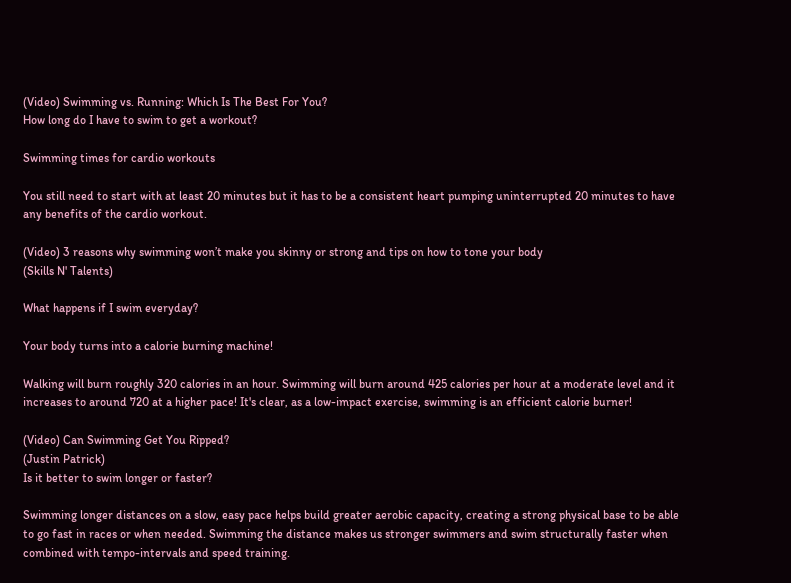(Video) Swimming vs. Running: Which Is The Best For You?
How long do I have to swim to get a workout?

Swimming times for cardio workouts

You still need to start with at least 20 minutes but it has to be a consistent heart pumping uninterrupted 20 minutes to have any benefits of the cardio workout.

(Video) 3 reasons why swimming won’t make you skinny or strong and tips on how to tone your body
(Skills N' Talents)

What happens if I swim everyday?

Your body turns into a calorie burning machine!

Walking will burn roughly 320 calories in an hour. Swimming will burn around 425 calories per hour at a moderate level and it increases to around 720 at a higher pace! It's clear, as a low-impact exercise, swimming is an efficient calorie burner!

(Video) Can Swimming Get You Ripped?
(Justin Patrick)
Is it better to swim longer or faster?

Swimming longer distances on a slow, easy pace helps build greater aerobic capacity, creating a strong physical base to be able to go fast in races or when needed. Swimming the distance makes us stronger swimmers and swim structurally faster when combined with tempo-intervals and speed training.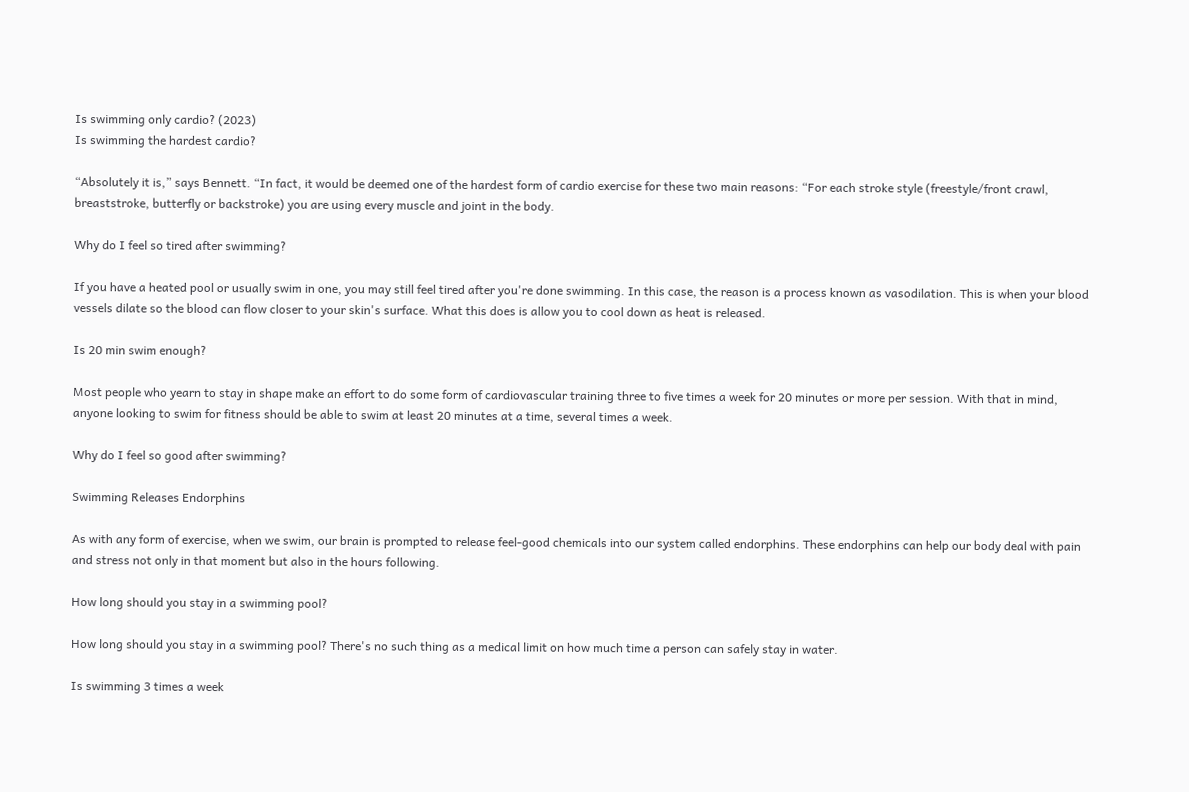Is swimming only cardio? (2023)
Is swimming the hardest cardio?

“Absolutely it is,” says Bennett. “In fact, it would be deemed one of the hardest form of cardio exercise for these two main reasons: “For each stroke style (freestyle/front crawl, breaststroke, butterfly or backstroke) you are using every muscle and joint in the body.

Why do I feel so tired after swimming?

If you have a heated pool or usually swim in one, you may still feel tired after you're done swimming. In this case, the reason is a process known as vasodilation. This is when your blood vessels dilate so the blood can flow closer to your skin's surface. What this does is allow you to cool down as heat is released.

Is 20 min swim enough?

Most people who yearn to stay in shape make an effort to do some form of cardiovascular training three to five times a week for 20 minutes or more per session. With that in mind, anyone looking to swim for fitness should be able to swim at least 20 minutes at a time, several times a week.

Why do I feel so good after swimming?

Swimming Releases Endorphins

As with any form of exercise, when we swim, our brain is prompted to release feel-good chemicals into our system called endorphins. These endorphins can help our body deal with pain and stress not only in that moment but also in the hours following.

How long should you stay in a swimming pool?

How long should you stay in a swimming pool? There's no such thing as a medical limit on how much time a person can safely stay in water.

Is swimming 3 times a week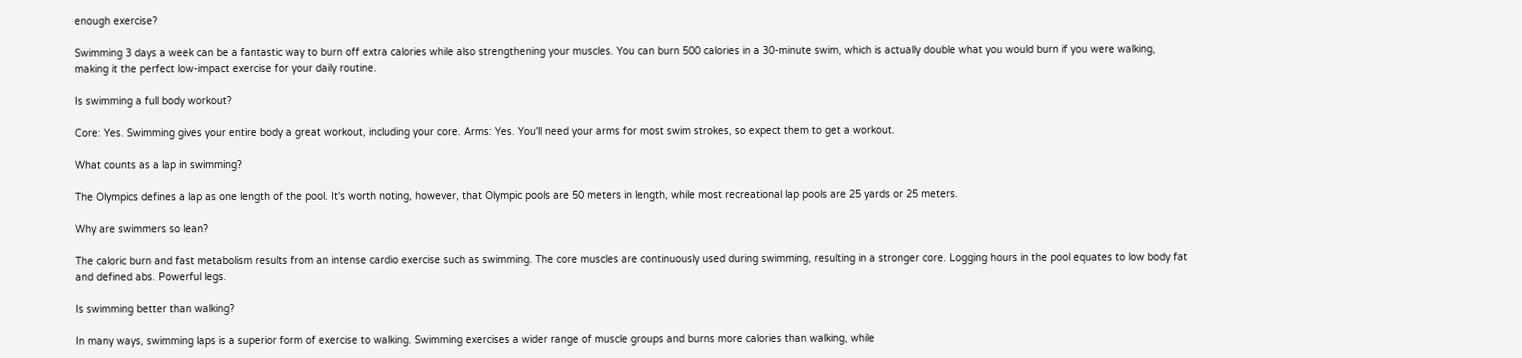enough exercise?

Swimming 3 days a week can be a fantastic way to burn off extra calories while also strengthening your muscles. You can burn 500 calories in a 30-minute swim, which is actually double what you would burn if you were walking, making it the perfect low-impact exercise for your daily routine.

Is swimming a full body workout?

Core: Yes. Swimming gives your entire body a great workout, including your core. Arms: Yes. You'll need your arms for most swim strokes, so expect them to get a workout.

What counts as a lap in swimming?

The Olympics defines a lap as one length of the pool. It's worth noting, however, that Olympic pools are 50 meters in length, while most recreational lap pools are 25 yards or 25 meters.

Why are swimmers so lean?

The caloric burn and fast metabolism results from an intense cardio exercise such as swimming. The core muscles are continuously used during swimming, resulting in a stronger core. Logging hours in the pool equates to low body fat and defined abs. Powerful legs.

Is swimming better than walking?

In many ways, swimming laps is a superior form of exercise to walking. Swimming exercises a wider range of muscle groups and burns more calories than walking, while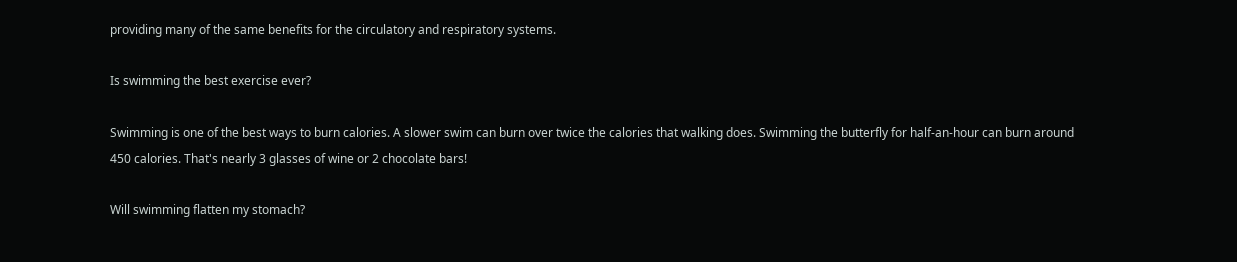providing many of the same benefits for the circulatory and respiratory systems.

Is swimming the best exercise ever?

Swimming is one of the best ways to burn calories. A slower swim can burn over twice the calories that walking does. Swimming the butterfly for half-an-hour can burn around 450 calories. That's nearly 3 glasses of wine or 2 chocolate bars!

Will swimming flatten my stomach?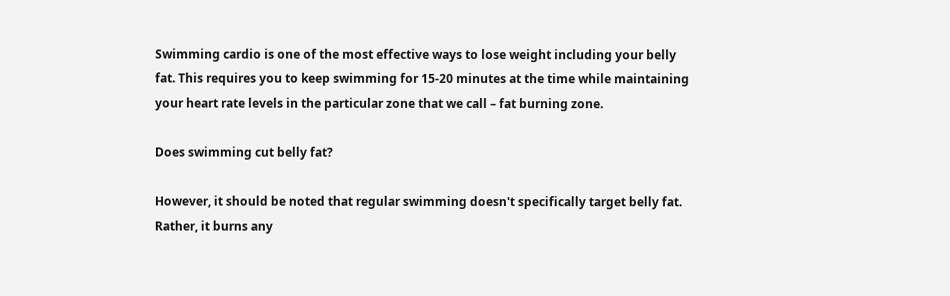Swimming cardio is one of the most effective ways to lose weight including your belly fat. This requires you to keep swimming for 15-20 minutes at the time while maintaining your heart rate levels in the particular zone that we call – fat burning zone.

Does swimming cut belly fat?

However, it should be noted that regular swimming doesn't specifically target belly fat. Rather, it burns any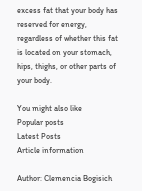excess fat that your body has reserved for energy, regardless of whether this fat is located on your stomach, hips, thighs, or other parts of your body.

You might also like
Popular posts
Latest Posts
Article information

Author: Clemencia Bogisich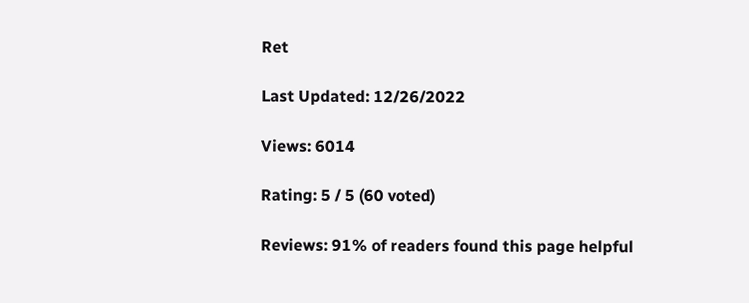Ret

Last Updated: 12/26/2022

Views: 6014

Rating: 5 / 5 (60 voted)

Reviews: 91% of readers found this page helpful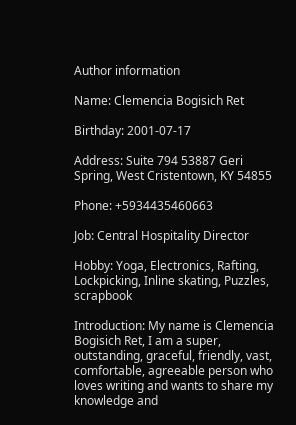Author information

Name: Clemencia Bogisich Ret

Birthday: 2001-07-17

Address: Suite 794 53887 Geri Spring, West Cristentown, KY 54855

Phone: +5934435460663

Job: Central Hospitality Director

Hobby: Yoga, Electronics, Rafting, Lockpicking, Inline skating, Puzzles, scrapbook

Introduction: My name is Clemencia Bogisich Ret, I am a super, outstanding, graceful, friendly, vast, comfortable, agreeable person who loves writing and wants to share my knowledge and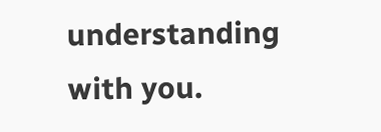understanding with you.